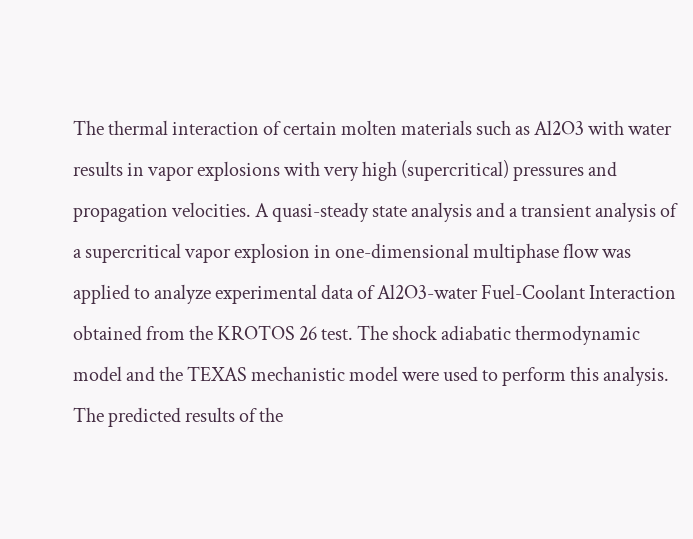The thermal interaction of certain molten materials such as Al2O3 with water results in vapor explosions with very high (supercritical) pressures and propagation velocities. A quasi-steady state analysis and a transient analysis of a supercritical vapor explosion in one-dimensional multiphase flow was applied to analyze experimental data of Al2O3-water Fuel-Coolant Interaction obtained from the KROTOS 26 test. The shock adiabatic thermodynamic model and the TEXAS mechanistic model were used to perform this analysis. The predicted results of the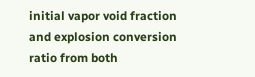initial vapor void fraction and explosion conversion ratio from both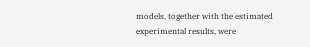models, together with the estimated experimental results, were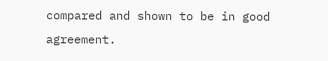compared and shown to be in good agreement.